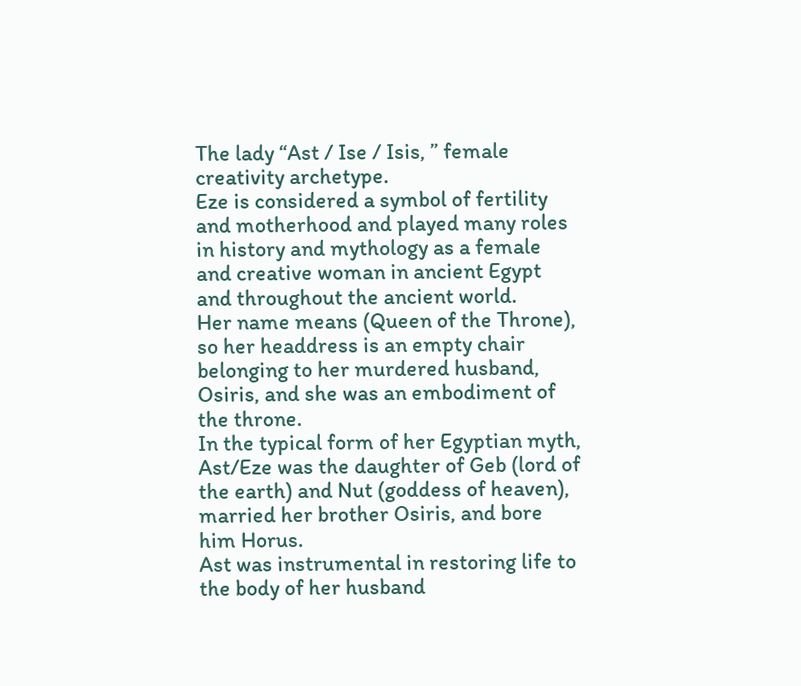The lady “Ast / Ise / Isis, ” female creativity archetype.
Eze is considered a symbol of fertility and motherhood and played many roles in history and mythology as a female and creative woman in ancient Egypt and throughout the ancient world.
Her name means (Queen of the Throne), so her headdress is an empty chair belonging to her murdered husband, Osiris, and she was an embodiment of the throne.
In the typical form of her Egyptian myth, Ast/Eze was the daughter of Geb (lord of the earth) and Nut (goddess of heaven), married her brother Osiris, and bore him Horus.
Ast was instrumental in restoring life to the body of her husband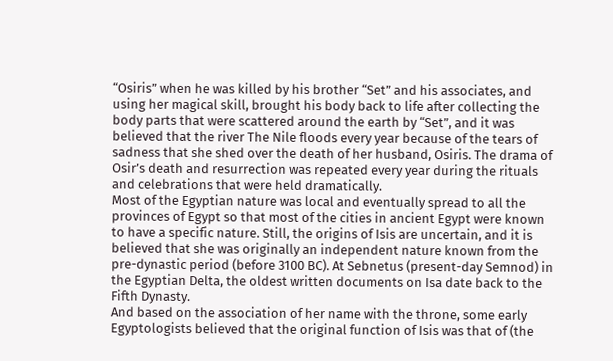“Osiris” when he was killed by his brother “Set” and his associates, and using her magical skill, brought his body back to life after collecting the body parts that were scattered around the earth by “Set”, and it was believed that the river The Nile floods every year because of the tears of sadness that she shed over the death of her husband, Osiris. The drama of Osir’s death and resurrection was repeated every year during the rituals and celebrations that were held dramatically.
Most of the Egyptian nature was local and eventually spread to all the provinces of Egypt so that most of the cities in ancient Egypt were known to have a specific nature. Still, the origins of Isis are uncertain, and it is believed that she was originally an independent nature known from the pre-dynastic period (before 3100 BC). At Sebnetus (present-day Semnod) in the Egyptian Delta, the oldest written documents on Isa date back to the Fifth Dynasty.
And based on the association of her name with the throne, some early Egyptologists believed that the original function of Isis was that of (the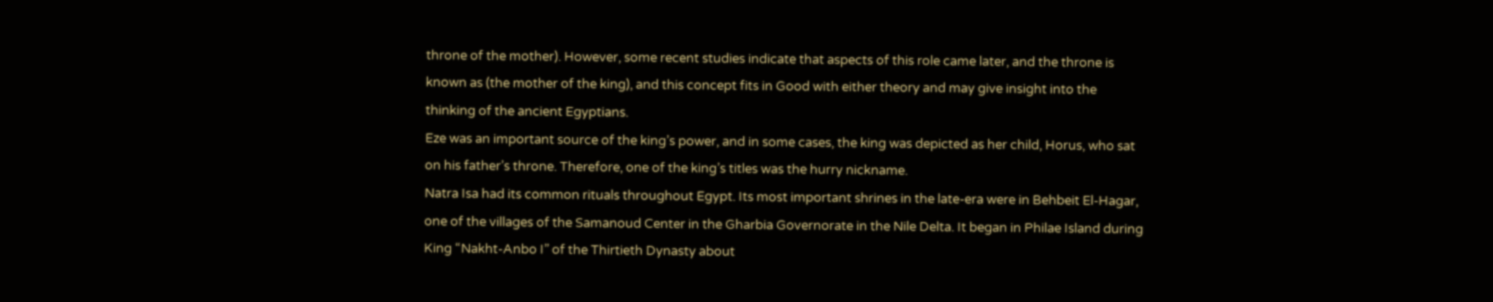throne of the mother). However, some recent studies indicate that aspects of this role came later, and the throne is known as (the mother of the king), and this concept fits in Good with either theory and may give insight into the thinking of the ancient Egyptians.
Eze was an important source of the king’s power, and in some cases, the king was depicted as her child, Horus, who sat on his father’s throne. Therefore, one of the king’s titles was the hurry nickname.
Natra Isa had its common rituals throughout Egypt. Its most important shrines in the late-era were in Behbeit El-Hagar, one of the villages of the Samanoud Center in the Gharbia Governorate in the Nile Delta. It began in Philae Island during King “Nakht-Anbo I” of the Thirtieth Dynasty about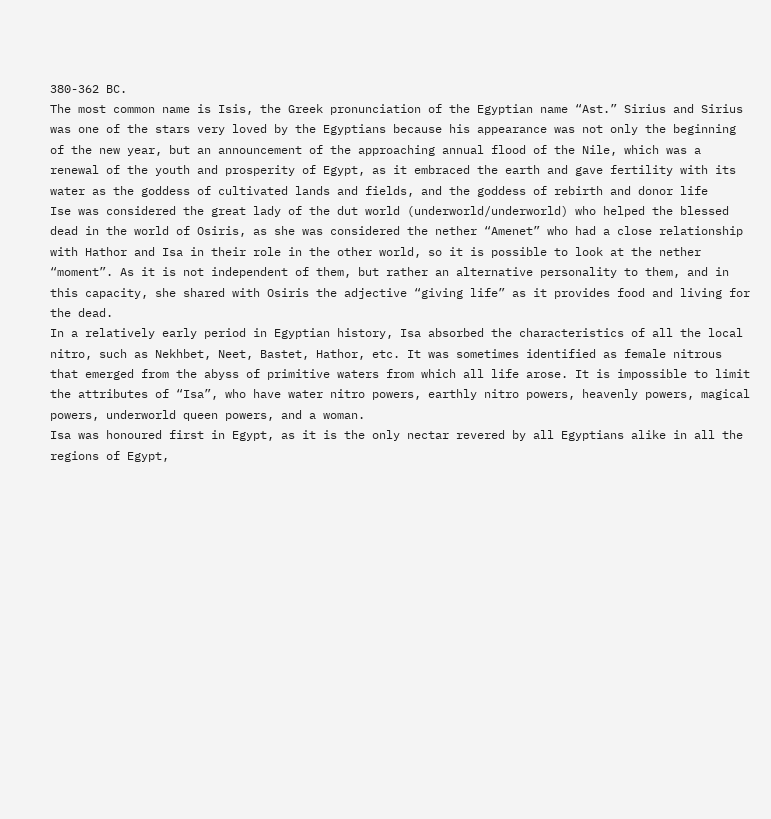380-362 BC.
The most common name is Isis, the Greek pronunciation of the Egyptian name “Ast.” Sirius and Sirius was one of the stars very loved by the Egyptians because his appearance was not only the beginning of the new year, but an announcement of the approaching annual flood of the Nile, which was a renewal of the youth and prosperity of Egypt, as it embraced the earth and gave fertility with its water as the goddess of cultivated lands and fields, and the goddess of rebirth and donor life
Ise was considered the great lady of the dut world (underworld/underworld) who helped the blessed dead in the world of Osiris, as she was considered the nether “Amenet” who had a close relationship with Hathor and Isa in their role in the other world, so it is possible to look at the nether “moment”. As it is not independent of them, but rather an alternative personality to them, and in this capacity, she shared with Osiris the adjective “giving life” as it provides food and living for the dead.
In a relatively early period in Egyptian history, Isa absorbed the characteristics of all the local nitro, such as Nekhbet, Neet, Bastet, Hathor, etc. It was sometimes identified as female nitrous that emerged from the abyss of primitive waters from which all life arose. It is impossible to limit the attributes of “Isa”, who have water nitro powers, earthly nitro powers, heavenly powers, magical powers, underworld queen powers, and a woman.
Isa was honoured first in Egypt, as it is the only nectar revered by all Egyptians alike in all the regions of Egypt,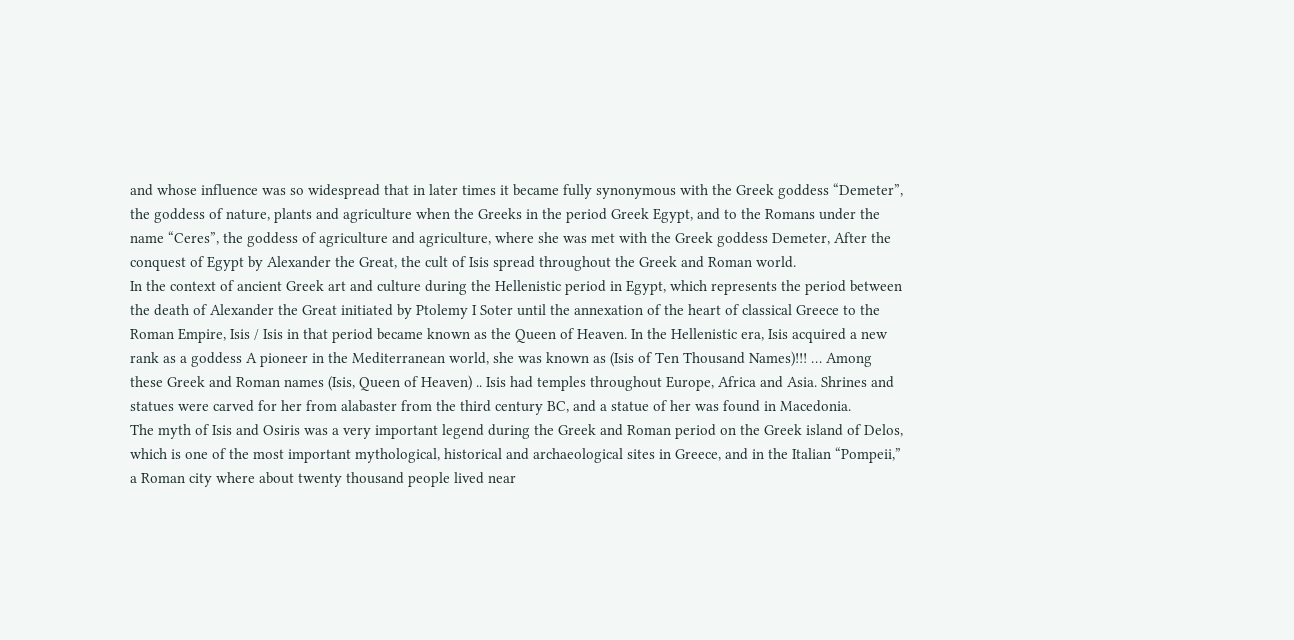and whose influence was so widespread that in later times it became fully synonymous with the Greek goddess “Demeter”, the goddess of nature, plants and agriculture when the Greeks in the period Greek Egypt, and to the Romans under the name “Ceres”, the goddess of agriculture and agriculture, where she was met with the Greek goddess Demeter, After the conquest of Egypt by Alexander the Great, the cult of Isis spread throughout the Greek and Roman world.
In the context of ancient Greek art and culture during the Hellenistic period in Egypt, which represents the period between the death of Alexander the Great initiated by Ptolemy I Soter until the annexation of the heart of classical Greece to the Roman Empire, Isis / Isis in that period became known as the Queen of Heaven. In the Hellenistic era, Isis acquired a new rank as a goddess A pioneer in the Mediterranean world, she was known as (Isis of Ten Thousand Names)!!! … Among these Greek and Roman names (Isis, Queen of Heaven) .. Isis had temples throughout Europe, Africa and Asia. Shrines and statues were carved for her from alabaster from the third century BC, and a statue of her was found in Macedonia.
The myth of Isis and Osiris was a very important legend during the Greek and Roman period on the Greek island of Delos, which is one of the most important mythological, historical and archaeological sites in Greece, and in the Italian “Pompeii,” a Roman city where about twenty thousand people lived near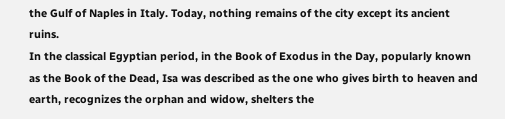the Gulf of Naples in Italy. Today, nothing remains of the city except its ancient ruins.
In the classical Egyptian period, in the Book of Exodus in the Day, popularly known as the Book of the Dead, Isa was described as the one who gives birth to heaven and earth, recognizes the orphan and widow, shelters the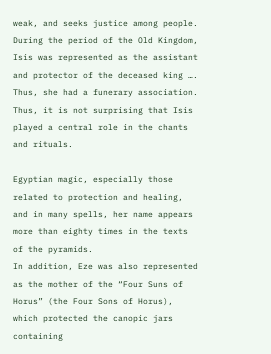weak, and seeks justice among people.
During the period of the Old Kingdom, Isis was represented as the assistant and protector of the deceased king …. Thus, she had a funerary association. Thus, it is not surprising that Isis played a central role in the chants and rituals.

Egyptian magic, especially those related to protection and healing, and in many spells, her name appears more than eighty times in the texts of the pyramids.
In addition, Eze was also represented as the mother of the “Four Suns of Horus” (the Four Sons of Horus), which protected the canopic jars containing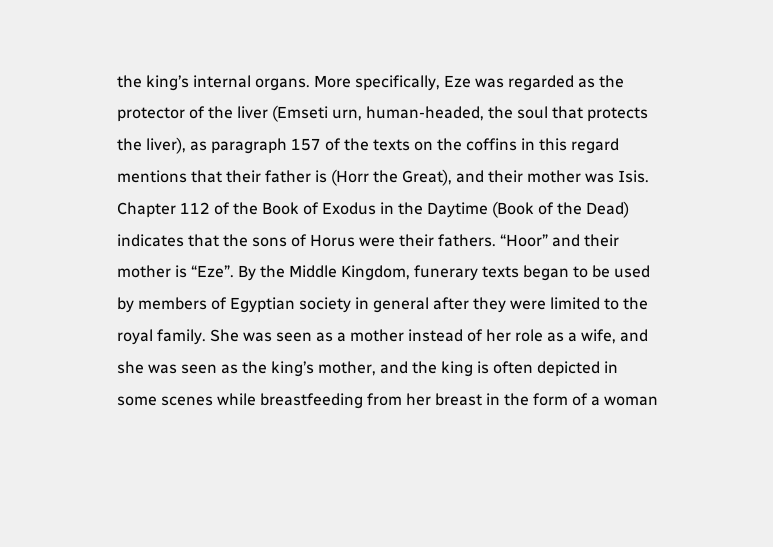the king’s internal organs. More specifically, Eze was regarded as the protector of the liver (Emseti urn, human-headed, the soul that protects the liver), as paragraph 157 of the texts on the coffins in this regard mentions that their father is (Horr the Great), and their mother was Isis. Chapter 112 of the Book of Exodus in the Daytime (Book of the Dead) indicates that the sons of Horus were their fathers. “Hoor” and their mother is “Eze”. By the Middle Kingdom, funerary texts began to be used by members of Egyptian society in general after they were limited to the royal family. She was seen as a mother instead of her role as a wife, and she was seen as the king’s mother, and the king is often depicted in some scenes while breastfeeding from her breast in the form of a woman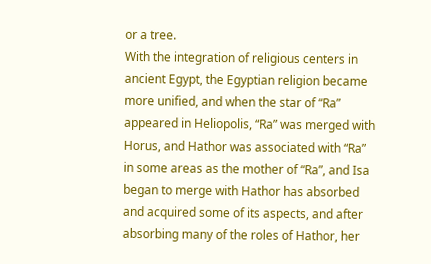or a tree.
With the integration of religious centers in ancient Egypt, the Egyptian religion became more unified, and when the star of “Ra” appeared in Heliopolis, “Ra” was merged with Horus, and Hathor was associated with “Ra” in some areas as the mother of “Ra”, and Isa began to merge with Hathor has absorbed and acquired some of its aspects, and after absorbing many of the roles of Hathor, her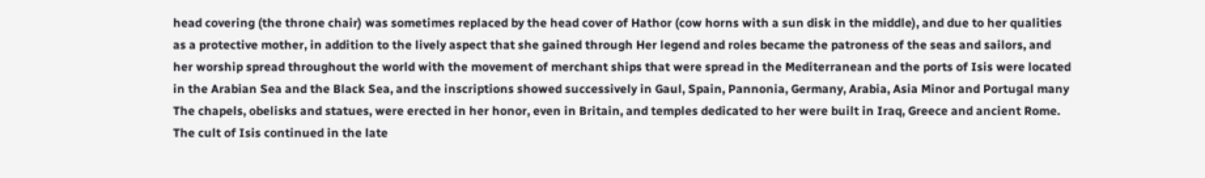head covering (the throne chair) was sometimes replaced by the head cover of Hathor (cow horns with a sun disk in the middle), and due to her qualities as a protective mother, in addition to the lively aspect that she gained through Her legend and roles became the patroness of the seas and sailors, and her worship spread throughout the world with the movement of merchant ships that were spread in the Mediterranean and the ports of Isis were located in the Arabian Sea and the Black Sea, and the inscriptions showed successively in Gaul, Spain, Pannonia, Germany, Arabia, Asia Minor and Portugal many The chapels, obelisks and statues, were erected in her honor, even in Britain, and temples dedicated to her were built in Iraq, Greece and ancient Rome.
The cult of Isis continued in the late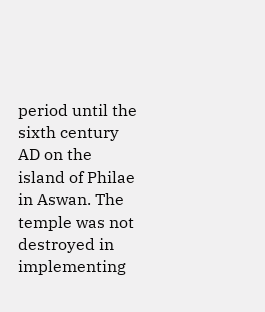period until the sixth century AD on the island of Philae in Aswan. The temple was not destroyed in implementing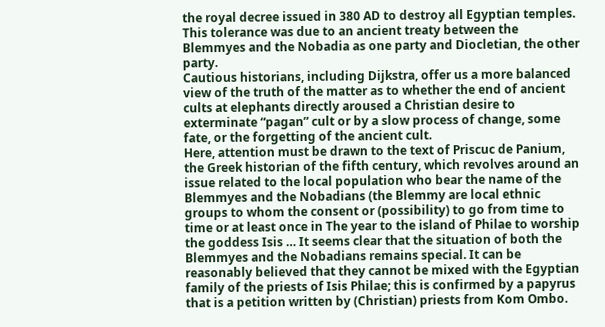the royal decree issued in 380 AD to destroy all Egyptian temples. This tolerance was due to an ancient treaty between the Blemmyes and the Nobadia as one party and Diocletian, the other party.
Cautious historians, including Dijkstra, offer us a more balanced view of the truth of the matter as to whether the end of ancient cults at elephants directly aroused a Christian desire to exterminate “pagan” cult or by a slow process of change, some fate, or the forgetting of the ancient cult.
Here, attention must be drawn to the text of Priscuc de Panium, the Greek historian of the fifth century, which revolves around an issue related to the local population who bear the name of the Blemmyes and the Nobadians (the Blemmy are local ethnic groups to whom the consent or (possibility) to go from time to time or at least once in The year to the island of Philae to worship the goddess Isis … It seems clear that the situation of both the Blemmyes and the Nobadians remains special. It can be reasonably believed that they cannot be mixed with the Egyptian family of the priests of Isis Philae; this is confirmed by a papyrus that is a petition written by (Christian) priests from Kom Ombo.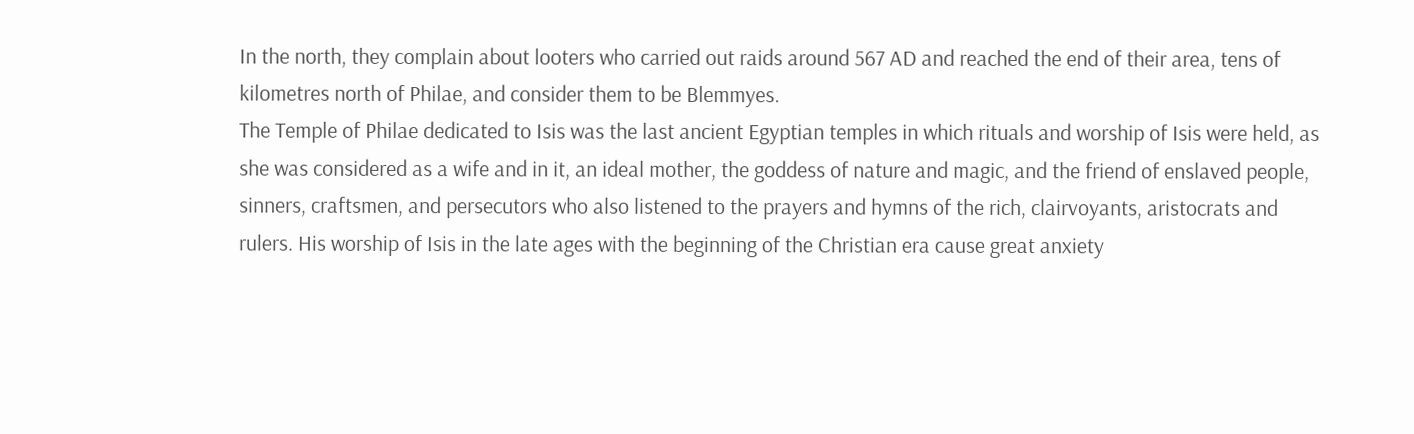In the north, they complain about looters who carried out raids around 567 AD and reached the end of their area, tens of kilometres north of Philae, and consider them to be Blemmyes.
The Temple of Philae dedicated to Isis was the last ancient Egyptian temples in which rituals and worship of Isis were held, as she was considered as a wife and in it, an ideal mother, the goddess of nature and magic, and the friend of enslaved people, sinners, craftsmen, and persecutors who also listened to the prayers and hymns of the rich, clairvoyants, aristocrats and rulers. His worship of Isis in the late ages with the beginning of the Christian era cause great anxiety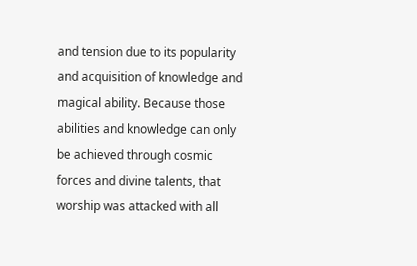and tension due to its popularity and acquisition of knowledge and magical ability. Because those abilities and knowledge can only be achieved through cosmic forces and divine talents, that worship was attacked with all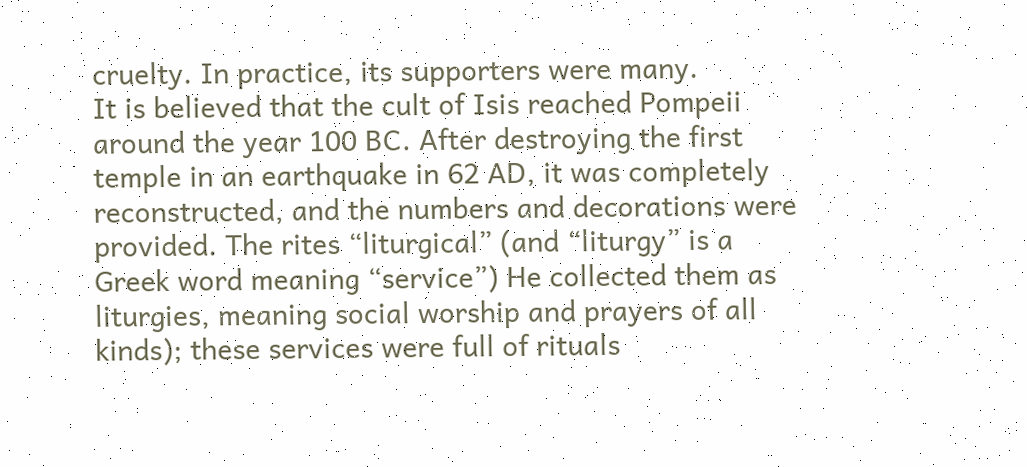cruelty. In practice, its supporters were many.
It is believed that the cult of Isis reached Pompeii around the year 100 BC. After destroying the first temple in an earthquake in 62 AD, it was completely reconstructed, and the numbers and decorations were provided. The rites “liturgical” (and “liturgy” is a Greek word meaning “service”) He collected them as liturgies, meaning social worship and prayers of all kinds); these services were full of rituals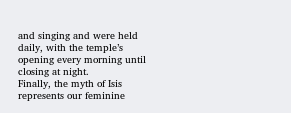and singing and were held daily, with the temple’s opening every morning until closing at night.
Finally, the myth of Isis represents our feminine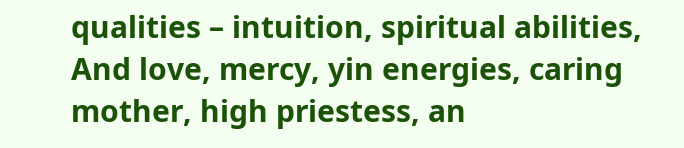qualities – intuition, spiritual abilities,
And love, mercy, yin energies, caring mother, high priestess, an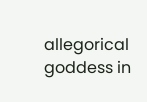allegorical goddess in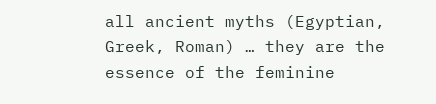all ancient myths (Egyptian, Greek, Roman) … they are the essence of the feminine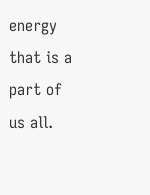energy that is a part of us all.